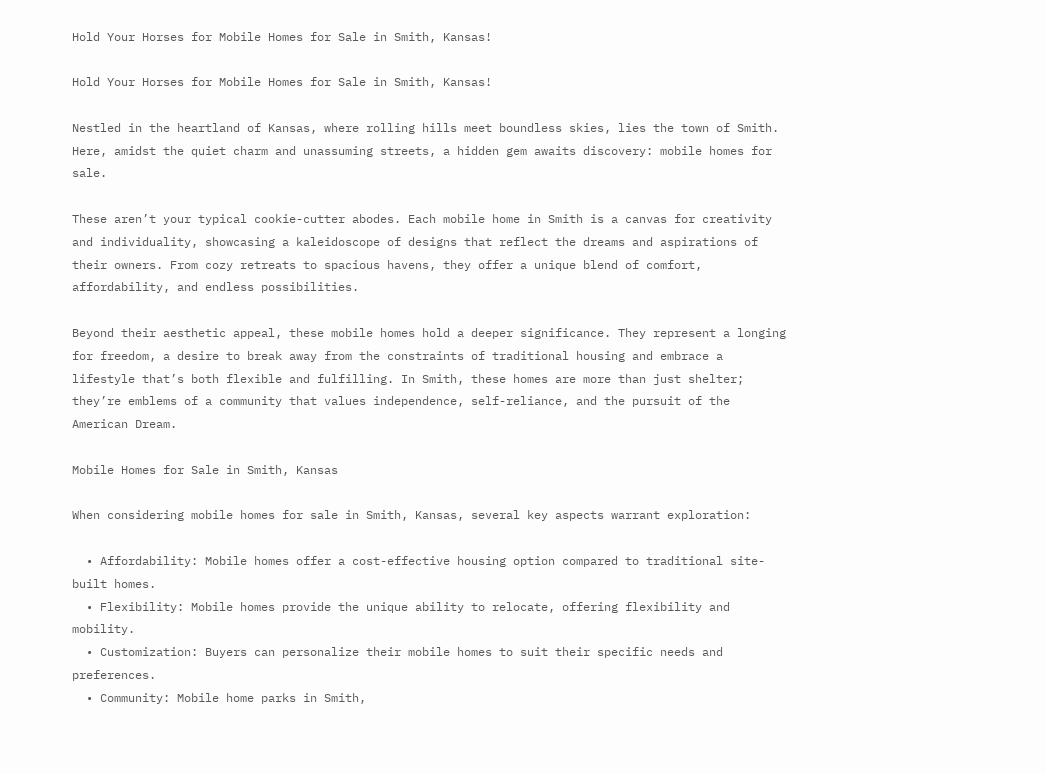Hold Your Horses for Mobile Homes for Sale in Smith, Kansas!

Hold Your Horses for Mobile Homes for Sale in Smith, Kansas!

Nestled in the heartland of Kansas, where rolling hills meet boundless skies, lies the town of Smith. Here, amidst the quiet charm and unassuming streets, a hidden gem awaits discovery: mobile homes for sale.

These aren’t your typical cookie-cutter abodes. Each mobile home in Smith is a canvas for creativity and individuality, showcasing a kaleidoscope of designs that reflect the dreams and aspirations of their owners. From cozy retreats to spacious havens, they offer a unique blend of comfort, affordability, and endless possibilities.

Beyond their aesthetic appeal, these mobile homes hold a deeper significance. They represent a longing for freedom, a desire to break away from the constraints of traditional housing and embrace a lifestyle that’s both flexible and fulfilling. In Smith, these homes are more than just shelter; they’re emblems of a community that values independence, self-reliance, and the pursuit of the American Dream.

Mobile Homes for Sale in Smith, Kansas

When considering mobile homes for sale in Smith, Kansas, several key aspects warrant exploration:

  • Affordability: Mobile homes offer a cost-effective housing option compared to traditional site-built homes.
  • Flexibility: Mobile homes provide the unique ability to relocate, offering flexibility and mobility.
  • Customization: Buyers can personalize their mobile homes to suit their specific needs and preferences.
  • Community: Mobile home parks in Smith,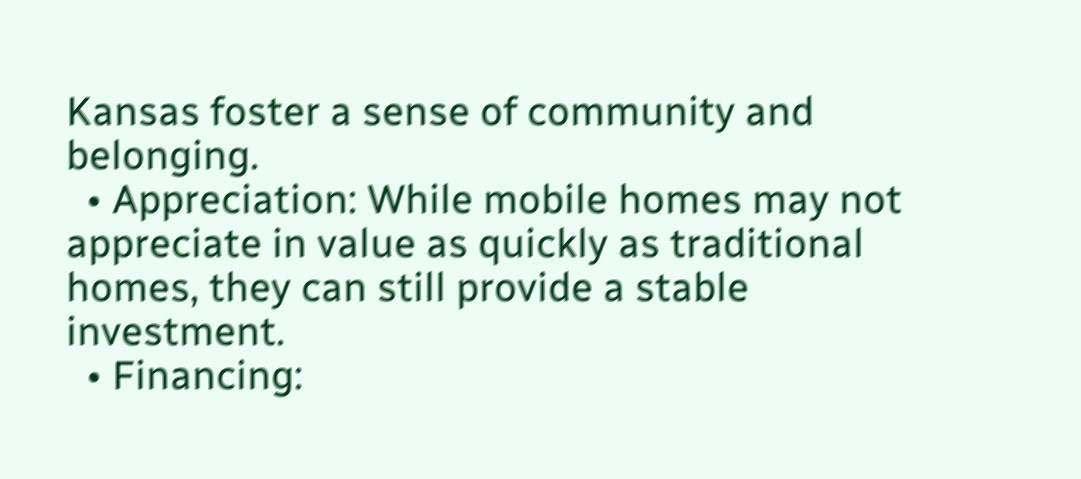Kansas foster a sense of community and belonging.
  • Appreciation: While mobile homes may not appreciate in value as quickly as traditional homes, they can still provide a stable investment.
  • Financing: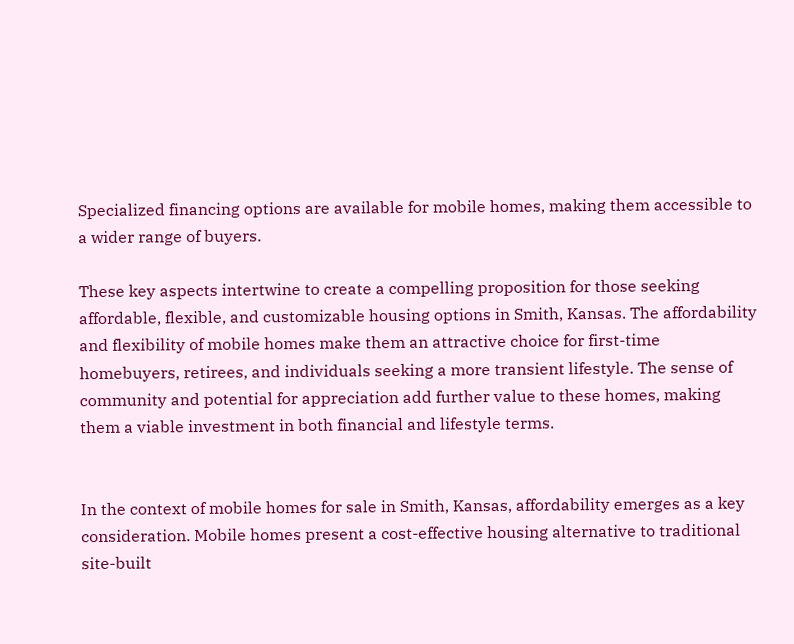Specialized financing options are available for mobile homes, making them accessible to a wider range of buyers.

These key aspects intertwine to create a compelling proposition for those seeking affordable, flexible, and customizable housing options in Smith, Kansas. The affordability and flexibility of mobile homes make them an attractive choice for first-time homebuyers, retirees, and individuals seeking a more transient lifestyle. The sense of community and potential for appreciation add further value to these homes, making them a viable investment in both financial and lifestyle terms.


In the context of mobile homes for sale in Smith, Kansas, affordability emerges as a key consideration. Mobile homes present a cost-effective housing alternative to traditional site-built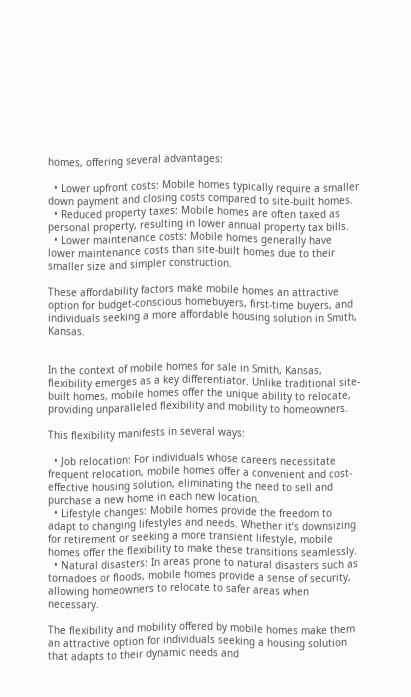homes, offering several advantages:

  • Lower upfront costs: Mobile homes typically require a smaller down payment and closing costs compared to site-built homes.
  • Reduced property taxes: Mobile homes are often taxed as personal property, resulting in lower annual property tax bills.
  • Lower maintenance costs: Mobile homes generally have lower maintenance costs than site-built homes due to their smaller size and simpler construction.

These affordability factors make mobile homes an attractive option for budget-conscious homebuyers, first-time buyers, and individuals seeking a more affordable housing solution in Smith, Kansas.


In the context of mobile homes for sale in Smith, Kansas, flexibility emerges as a key differentiator. Unlike traditional site-built homes, mobile homes offer the unique ability to relocate, providing unparalleled flexibility and mobility to homeowners.

This flexibility manifests in several ways:

  • Job relocation: For individuals whose careers necessitate frequent relocation, mobile homes offer a convenient and cost-effective housing solution, eliminating the need to sell and purchase a new home in each new location.
  • Lifestyle changes: Mobile homes provide the freedom to adapt to changing lifestyles and needs. Whether it’s downsizing for retirement or seeking a more transient lifestyle, mobile homes offer the flexibility to make these transitions seamlessly.
  • Natural disasters: In areas prone to natural disasters such as tornadoes or floods, mobile homes provide a sense of security, allowing homeowners to relocate to safer areas when necessary.

The flexibility and mobility offered by mobile homes make them an attractive option for individuals seeking a housing solution that adapts to their dynamic needs and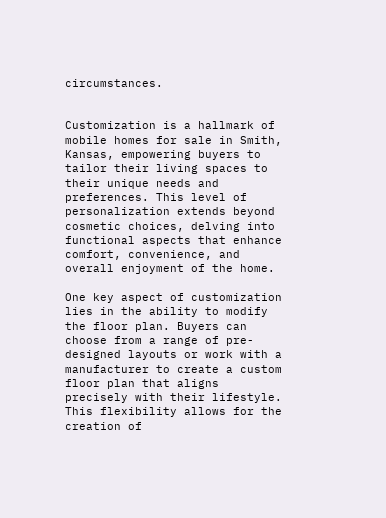circumstances.


Customization is a hallmark of mobile homes for sale in Smith, Kansas, empowering buyers to tailor their living spaces to their unique needs and preferences. This level of personalization extends beyond cosmetic choices, delving into functional aspects that enhance comfort, convenience, and overall enjoyment of the home.

One key aspect of customization lies in the ability to modify the floor plan. Buyers can choose from a range of pre-designed layouts or work with a manufacturer to create a custom floor plan that aligns precisely with their lifestyle. This flexibility allows for the creation of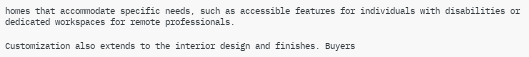homes that accommodate specific needs, such as accessible features for individuals with disabilities or dedicated workspaces for remote professionals.

Customization also extends to the interior design and finishes. Buyers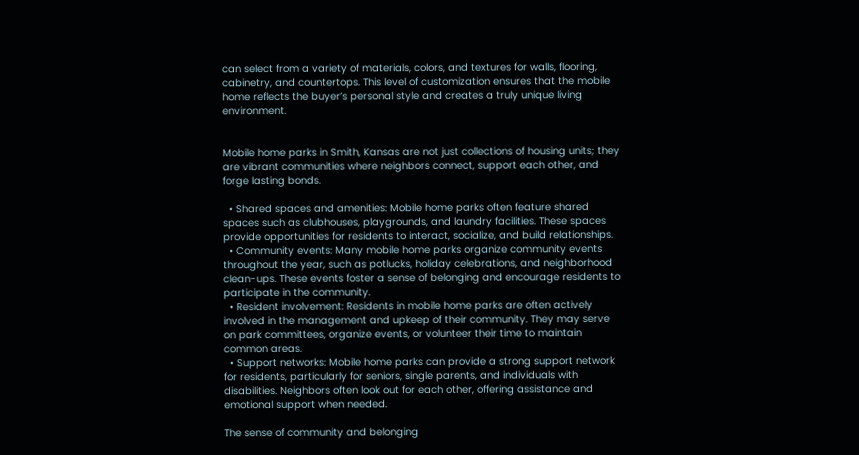can select from a variety of materials, colors, and textures for walls, flooring, cabinetry, and countertops. This level of customization ensures that the mobile home reflects the buyer’s personal style and creates a truly unique living environment.


Mobile home parks in Smith, Kansas are not just collections of housing units; they are vibrant communities where neighbors connect, support each other, and forge lasting bonds.

  • Shared spaces and amenities: Mobile home parks often feature shared spaces such as clubhouses, playgrounds, and laundry facilities. These spaces provide opportunities for residents to interact, socialize, and build relationships.
  • Community events: Many mobile home parks organize community events throughout the year, such as potlucks, holiday celebrations, and neighborhood clean-ups. These events foster a sense of belonging and encourage residents to participate in the community.
  • Resident involvement: Residents in mobile home parks are often actively involved in the management and upkeep of their community. They may serve on park committees, organize events, or volunteer their time to maintain common areas.
  • Support networks: Mobile home parks can provide a strong support network for residents, particularly for seniors, single parents, and individuals with disabilities. Neighbors often look out for each other, offering assistance and emotional support when needed.

The sense of community and belonging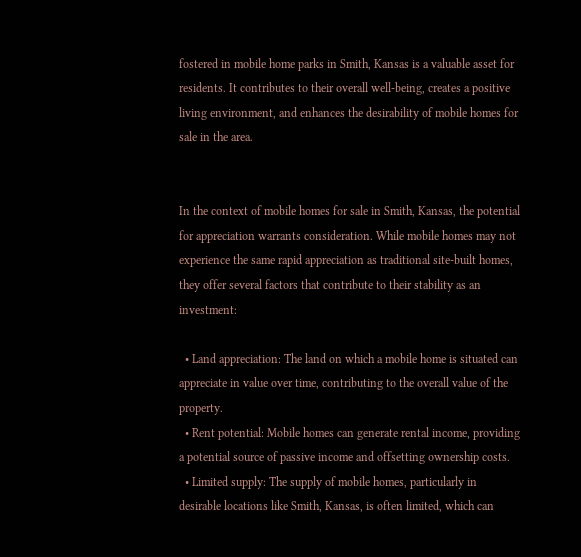fostered in mobile home parks in Smith, Kansas is a valuable asset for residents. It contributes to their overall well-being, creates a positive living environment, and enhances the desirability of mobile homes for sale in the area.


In the context of mobile homes for sale in Smith, Kansas, the potential for appreciation warrants consideration. While mobile homes may not experience the same rapid appreciation as traditional site-built homes, they offer several factors that contribute to their stability as an investment:

  • Land appreciation: The land on which a mobile home is situated can appreciate in value over time, contributing to the overall value of the property.
  • Rent potential: Mobile homes can generate rental income, providing a potential source of passive income and offsetting ownership costs.
  • Limited supply: The supply of mobile homes, particularly in desirable locations like Smith, Kansas, is often limited, which can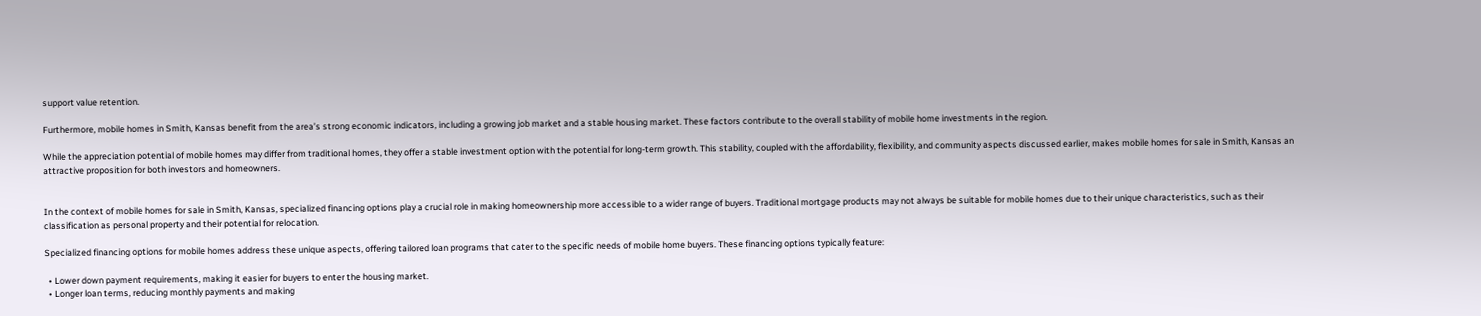support value retention.

Furthermore, mobile homes in Smith, Kansas benefit from the area’s strong economic indicators, including a growing job market and a stable housing market. These factors contribute to the overall stability of mobile home investments in the region.

While the appreciation potential of mobile homes may differ from traditional homes, they offer a stable investment option with the potential for long-term growth. This stability, coupled with the affordability, flexibility, and community aspects discussed earlier, makes mobile homes for sale in Smith, Kansas an attractive proposition for both investors and homeowners.


In the context of mobile homes for sale in Smith, Kansas, specialized financing options play a crucial role in making homeownership more accessible to a wider range of buyers. Traditional mortgage products may not always be suitable for mobile homes due to their unique characteristics, such as their classification as personal property and their potential for relocation.

Specialized financing options for mobile homes address these unique aspects, offering tailored loan programs that cater to the specific needs of mobile home buyers. These financing options typically feature:

  • Lower down payment requirements, making it easier for buyers to enter the housing market.
  • Longer loan terms, reducing monthly payments and making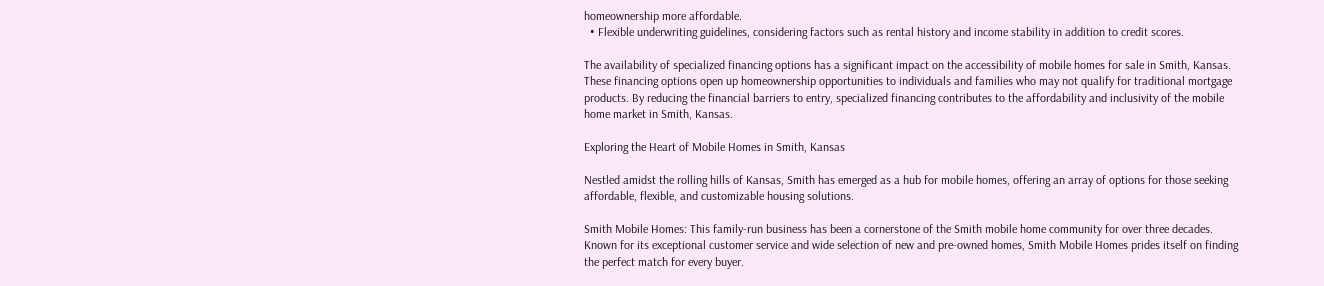homeownership more affordable.
  • Flexible underwriting guidelines, considering factors such as rental history and income stability in addition to credit scores.

The availability of specialized financing options has a significant impact on the accessibility of mobile homes for sale in Smith, Kansas. These financing options open up homeownership opportunities to individuals and families who may not qualify for traditional mortgage products. By reducing the financial barriers to entry, specialized financing contributes to the affordability and inclusivity of the mobile home market in Smith, Kansas.

Exploring the Heart of Mobile Homes in Smith, Kansas

Nestled amidst the rolling hills of Kansas, Smith has emerged as a hub for mobile homes, offering an array of options for those seeking affordable, flexible, and customizable housing solutions.

Smith Mobile Homes: This family-run business has been a cornerstone of the Smith mobile home community for over three decades. Known for its exceptional customer service and wide selection of new and pre-owned homes, Smith Mobile Homes prides itself on finding the perfect match for every buyer.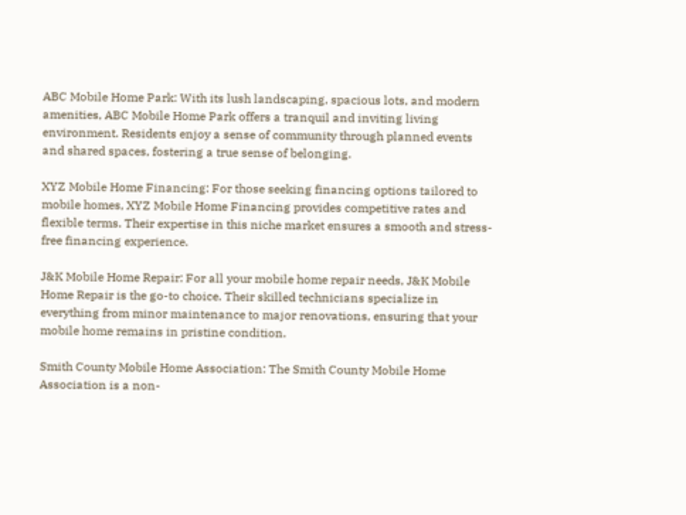ABC Mobile Home Park: With its lush landscaping, spacious lots, and modern amenities, ABC Mobile Home Park offers a tranquil and inviting living environment. Residents enjoy a sense of community through planned events and shared spaces, fostering a true sense of belonging.

XYZ Mobile Home Financing: For those seeking financing options tailored to mobile homes, XYZ Mobile Home Financing provides competitive rates and flexible terms. Their expertise in this niche market ensures a smooth and stress-free financing experience.

J&K Mobile Home Repair: For all your mobile home repair needs, J&K Mobile Home Repair is the go-to choice. Their skilled technicians specialize in everything from minor maintenance to major renovations, ensuring that your mobile home remains in pristine condition.

Smith County Mobile Home Association: The Smith County Mobile Home Association is a non-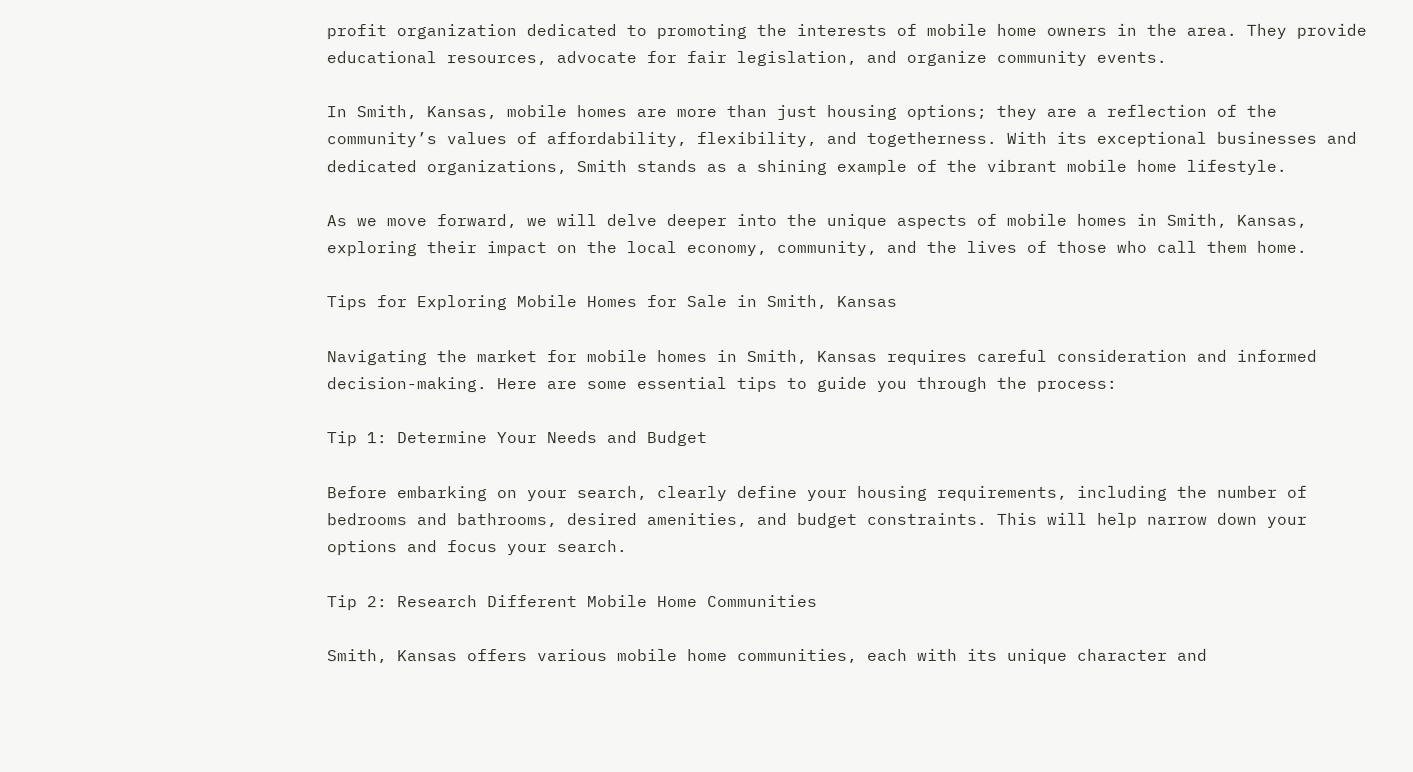profit organization dedicated to promoting the interests of mobile home owners in the area. They provide educational resources, advocate for fair legislation, and organize community events.

In Smith, Kansas, mobile homes are more than just housing options; they are a reflection of the community’s values of affordability, flexibility, and togetherness. With its exceptional businesses and dedicated organizations, Smith stands as a shining example of the vibrant mobile home lifestyle.

As we move forward, we will delve deeper into the unique aspects of mobile homes in Smith, Kansas, exploring their impact on the local economy, community, and the lives of those who call them home.

Tips for Exploring Mobile Homes for Sale in Smith, Kansas

Navigating the market for mobile homes in Smith, Kansas requires careful consideration and informed decision-making. Here are some essential tips to guide you through the process:

Tip 1: Determine Your Needs and Budget

Before embarking on your search, clearly define your housing requirements, including the number of bedrooms and bathrooms, desired amenities, and budget constraints. This will help narrow down your options and focus your search.

Tip 2: Research Different Mobile Home Communities

Smith, Kansas offers various mobile home communities, each with its unique character and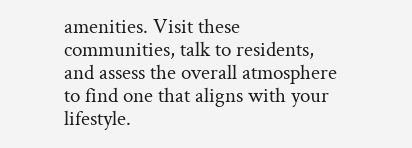amenities. Visit these communities, talk to residents, and assess the overall atmosphere to find one that aligns with your lifestyle.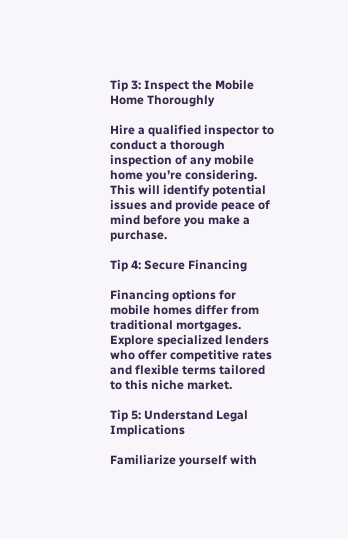Tip 3: Inspect the Mobile Home Thoroughly

Hire a qualified inspector to conduct a thorough inspection of any mobile home you’re considering. This will identify potential issues and provide peace of mind before you make a purchase.

Tip 4: Secure Financing

Financing options for mobile homes differ from traditional mortgages. Explore specialized lenders who offer competitive rates and flexible terms tailored to this niche market.

Tip 5: Understand Legal Implications

Familiarize yourself with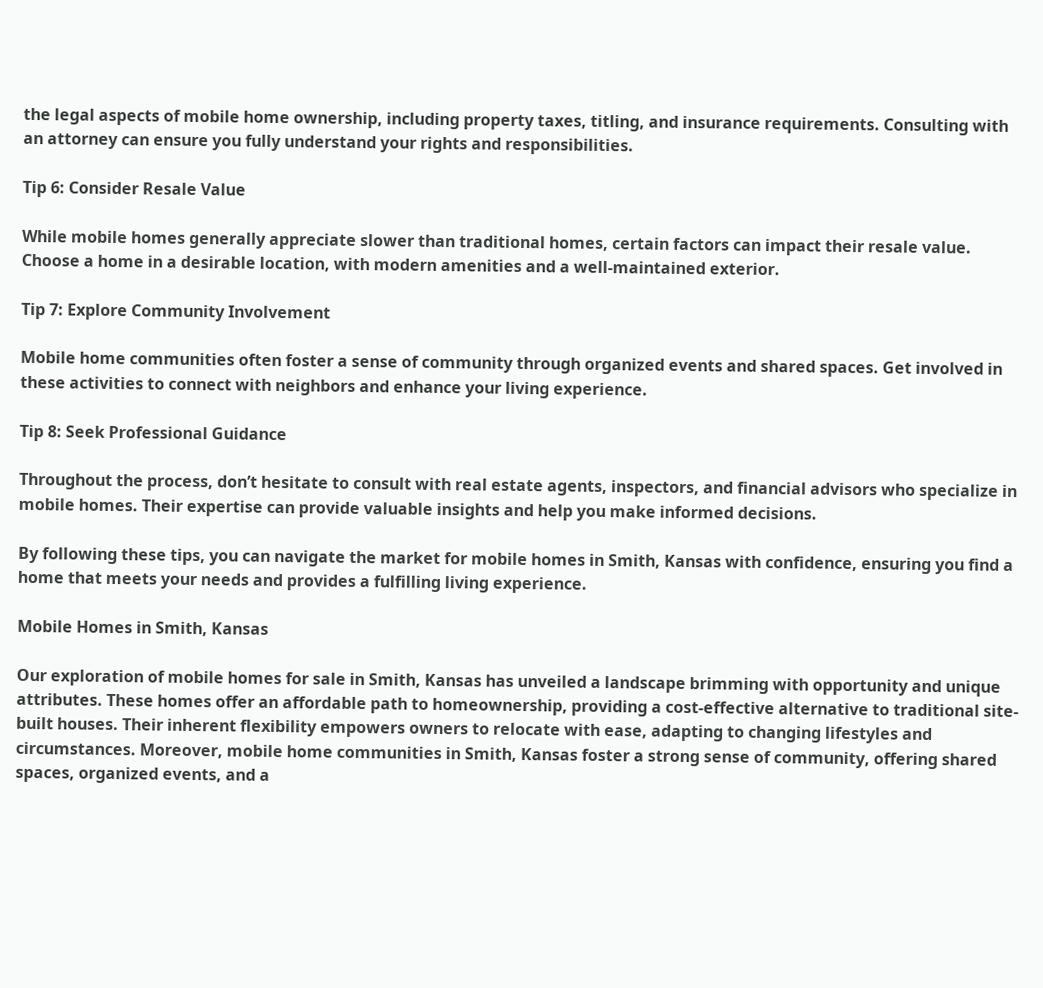the legal aspects of mobile home ownership, including property taxes, titling, and insurance requirements. Consulting with an attorney can ensure you fully understand your rights and responsibilities.

Tip 6: Consider Resale Value

While mobile homes generally appreciate slower than traditional homes, certain factors can impact their resale value. Choose a home in a desirable location, with modern amenities and a well-maintained exterior.

Tip 7: Explore Community Involvement

Mobile home communities often foster a sense of community through organized events and shared spaces. Get involved in these activities to connect with neighbors and enhance your living experience.

Tip 8: Seek Professional Guidance

Throughout the process, don’t hesitate to consult with real estate agents, inspectors, and financial advisors who specialize in mobile homes. Their expertise can provide valuable insights and help you make informed decisions.

By following these tips, you can navigate the market for mobile homes in Smith, Kansas with confidence, ensuring you find a home that meets your needs and provides a fulfilling living experience.

Mobile Homes in Smith, Kansas

Our exploration of mobile homes for sale in Smith, Kansas has unveiled a landscape brimming with opportunity and unique attributes. These homes offer an affordable path to homeownership, providing a cost-effective alternative to traditional site-built houses. Their inherent flexibility empowers owners to relocate with ease, adapting to changing lifestyles and circumstances. Moreover, mobile home communities in Smith, Kansas foster a strong sense of community, offering shared spaces, organized events, and a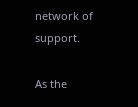network of support.

As the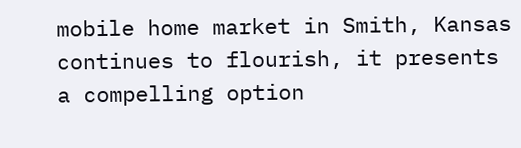mobile home market in Smith, Kansas continues to flourish, it presents a compelling option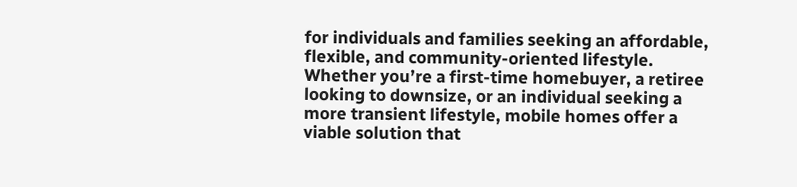for individuals and families seeking an affordable, flexible, and community-oriented lifestyle. Whether you’re a first-time homebuyer, a retiree looking to downsize, or an individual seeking a more transient lifestyle, mobile homes offer a viable solution that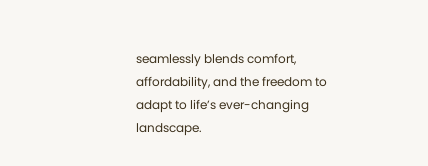seamlessly blends comfort, affordability, and the freedom to adapt to life’s ever-changing landscape.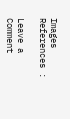Images References :

Leave a Comment